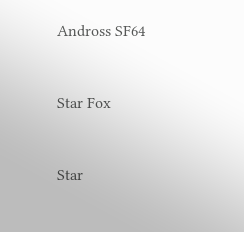Andross SF64


Star Fox


Star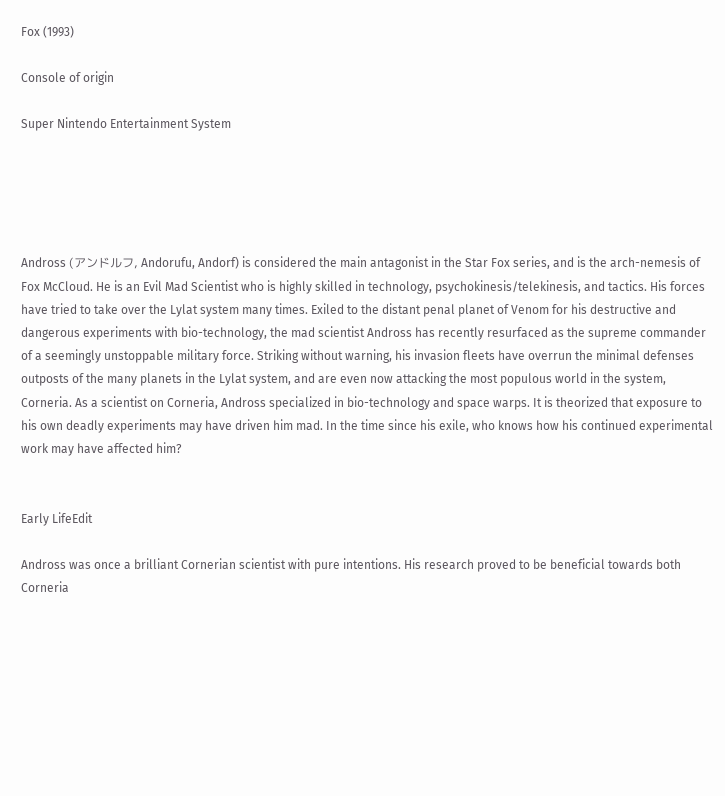Fox (1993)

Console of origin

Super Nintendo Entertainment System





Andross (アンドルフ, Andorufu, Andorf) is considered the main antagonist in the Star Fox series, and is the arch-nemesis of Fox McCloud. He is an Evil Mad Scientist who is highly skilled in technology, psychokinesis/telekinesis, and tactics. His forces have tried to take over the Lylat system many times. Exiled to the distant penal planet of Venom for his destructive and dangerous experiments with bio-technology, the mad scientist Andross has recently resurfaced as the supreme commander of a seemingly unstoppable military force. Striking without warning, his invasion fleets have overrun the minimal defenses outposts of the many planets in the Lylat system, and are even now attacking the most populous world in the system, Corneria. As a scientist on Corneria, Andross specialized in bio-technology and space warps. It is theorized that exposure to his own deadly experiments may have driven him mad. In the time since his exile, who knows how his continued experimental work may have affected him?


Early LifeEdit

Andross was once a brilliant Cornerian scientist with pure intentions. His research proved to be beneficial towards both Corneria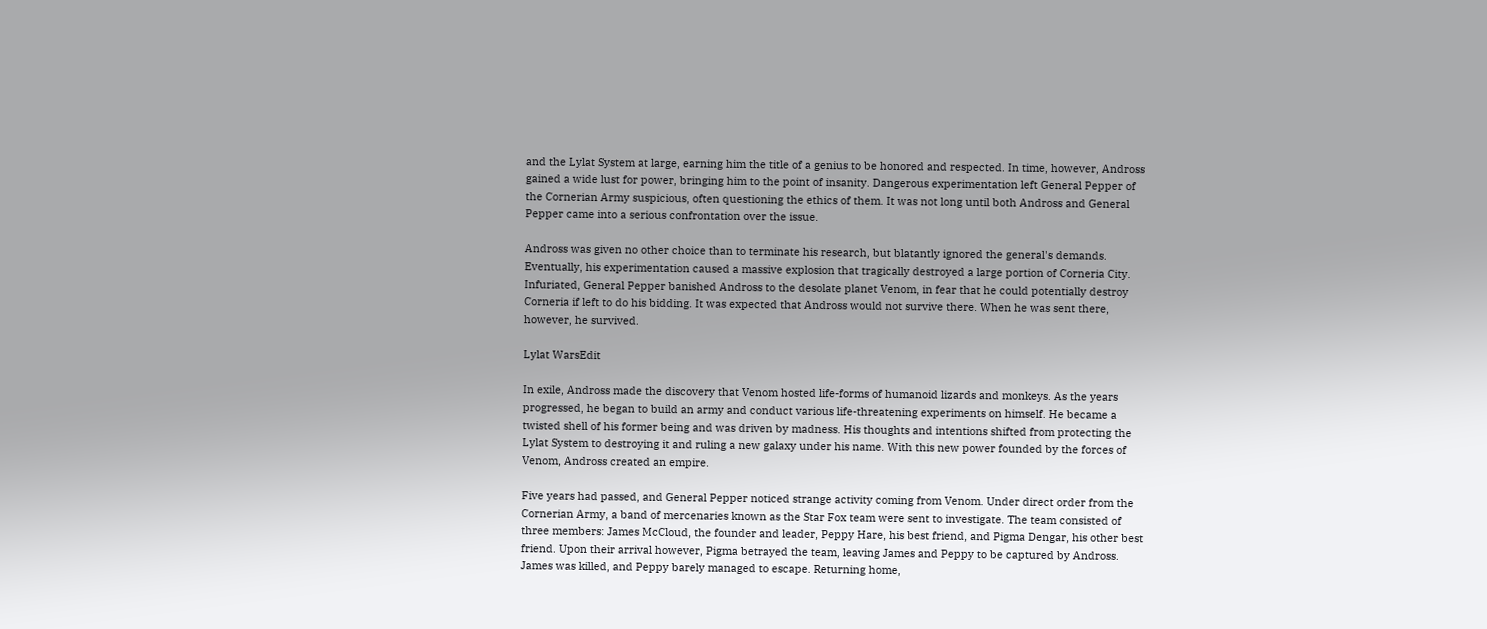and the Lylat System at large, earning him the title of a genius to be honored and respected. In time, however, Andross gained a wide lust for power, bringing him to the point of insanity. Dangerous experimentation left General Pepper of the Cornerian Army suspicious, often questioning the ethics of them. It was not long until both Andross and General Pepper came into a serious confrontation over the issue.

Andross was given no other choice than to terminate his research, but blatantly ignored the general's demands. Eventually, his experimentation caused a massive explosion that tragically destroyed a large portion of Corneria City. Infuriated, General Pepper banished Andross to the desolate planet Venom, in fear that he could potentially destroy Corneria if left to do his bidding. It was expected that Andross would not survive there. When he was sent there, however, he survived.

Lylat WarsEdit

In exile, Andross made the discovery that Venom hosted life-forms of humanoid lizards and monkeys. As the years progressed, he began to build an army and conduct various life-threatening experiments on himself. He became a twisted shell of his former being and was driven by madness. His thoughts and intentions shifted from protecting the Lylat System to destroying it and ruling a new galaxy under his name. With this new power founded by the forces of Venom, Andross created an empire.

Five years had passed, and General Pepper noticed strange activity coming from Venom. Under direct order from the Cornerian Army, a band of mercenaries known as the Star Fox team were sent to investigate. The team consisted of three members: James McCloud, the founder and leader, Peppy Hare, his best friend, and Pigma Dengar, his other best friend. Upon their arrival however, Pigma betrayed the team, leaving James and Peppy to be captured by Andross. James was killed, and Peppy barely managed to escape. Returning home,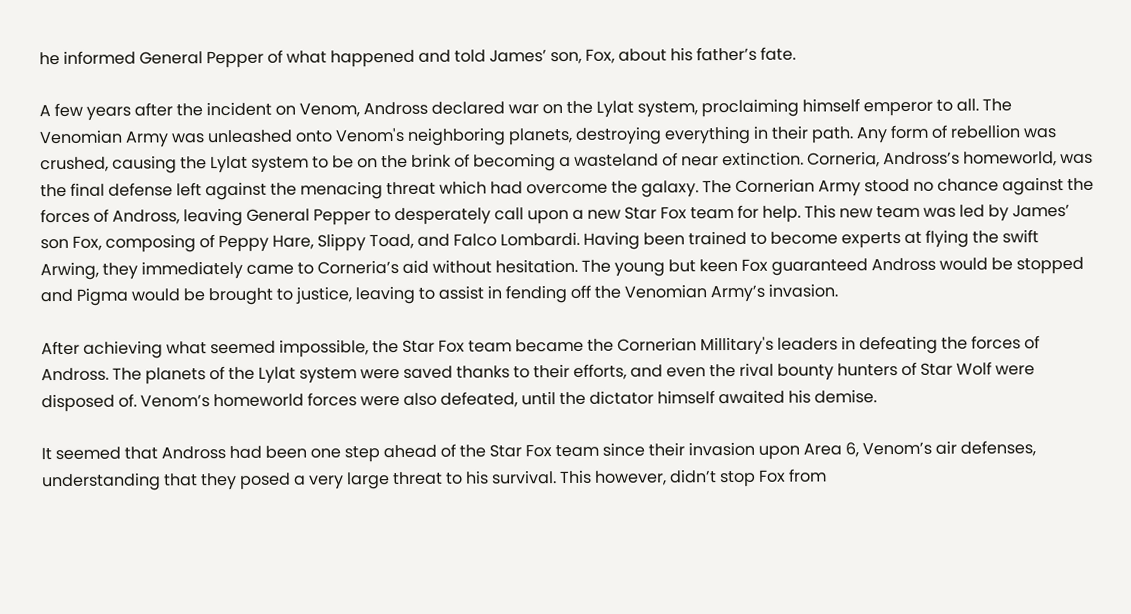he informed General Pepper of what happened and told James’ son, Fox, about his father’s fate.

A few years after the incident on Venom, Andross declared war on the Lylat system, proclaiming himself emperor to all. The Venomian Army was unleashed onto Venom's neighboring planets, destroying everything in their path. Any form of rebellion was crushed, causing the Lylat system to be on the brink of becoming a wasteland of near extinction. Corneria, Andross’s homeworld, was the final defense left against the menacing threat which had overcome the galaxy. The Cornerian Army stood no chance against the forces of Andross, leaving General Pepper to desperately call upon a new Star Fox team for help. This new team was led by James’ son Fox, composing of Peppy Hare, Slippy Toad, and Falco Lombardi. Having been trained to become experts at flying the swift Arwing, they immediately came to Corneria’s aid without hesitation. The young but keen Fox guaranteed Andross would be stopped and Pigma would be brought to justice, leaving to assist in fending off the Venomian Army’s invasion.

After achieving what seemed impossible, the Star Fox team became the Cornerian Millitary's leaders in defeating the forces of Andross. The planets of the Lylat system were saved thanks to their efforts, and even the rival bounty hunters of Star Wolf were disposed of. Venom’s homeworld forces were also defeated, until the dictator himself awaited his demise.

It seemed that Andross had been one step ahead of the Star Fox team since their invasion upon Area 6, Venom’s air defenses, understanding that they posed a very large threat to his survival. This however, didn’t stop Fox from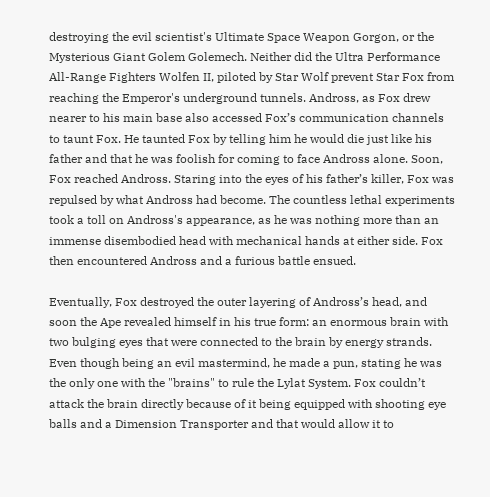destroying the evil scientist's Ultimate Space Weapon Gorgon, or the Mysterious Giant Golem Golemech. Neither did the Ultra Performance All-Range Fighters Wolfen II, piloted by Star Wolf prevent Star Fox from reaching the Emperor's underground tunnels. Andross, as Fox drew nearer to his main base also accessed Fox’s communication channels to taunt Fox. He taunted Fox by telling him he would die just like his father and that he was foolish for coming to face Andross alone. Soon, Fox reached Andross. Staring into the eyes of his father’s killer, Fox was repulsed by what Andross had become. The countless lethal experiments took a toll on Andross's appearance, as he was nothing more than an immense disembodied head with mechanical hands at either side. Fox then encountered Andross and a furious battle ensued.

Eventually, Fox destroyed the outer layering of Andross’s head, and soon the Ape revealed himself in his true form: an enormous brain with two bulging eyes that were connected to the brain by energy strands. Even though being an evil mastermind, he made a pun, stating he was the only one with the "brains" to rule the Lylat System. Fox couldn’t attack the brain directly because of it being equipped with shooting eye balls and a Dimension Transporter and that would allow it to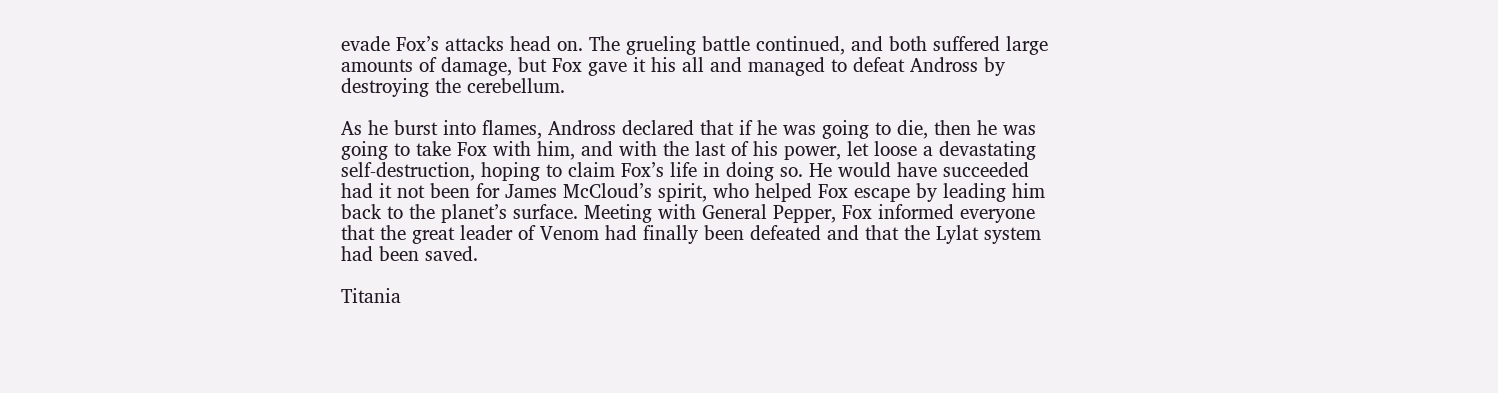evade Fox’s attacks head on. The grueling battle continued, and both suffered large amounts of damage, but Fox gave it his all and managed to defeat Andross by destroying the cerebellum.

As he burst into flames, Andross declared that if he was going to die, then he was going to take Fox with him, and with the last of his power, let loose a devastating self-destruction, hoping to claim Fox’s life in doing so. He would have succeeded had it not been for James McCloud’s spirit, who helped Fox escape by leading him back to the planet’s surface. Meeting with General Pepper, Fox informed everyone that the great leader of Venom had finally been defeated and that the Lylat system had been saved.

Titania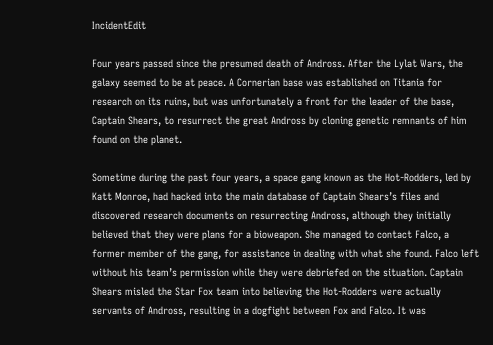IncidentEdit

Four years passed since the presumed death of Andross. After the Lylat Wars, the galaxy seemed to be at peace. A Cornerian base was established on Titania for research on its ruins, but was unfortunately a front for the leader of the base, Captain Shears, to resurrect the great Andross by cloning genetic remnants of him found on the planet.

Sometime during the past four years, a space gang known as the Hot-Rodders, led by Katt Monroe, had hacked into the main database of Captain Shears’s files and discovered research documents on resurrecting Andross, although they initially believed that they were plans for a bioweapon. She managed to contact Falco, a former member of the gang, for assistance in dealing with what she found. Falco left without his team’s permission while they were debriefed on the situation. Captain Shears misled the Star Fox team into believing the Hot-Rodders were actually servants of Andross, resulting in a dogfight between Fox and Falco. It was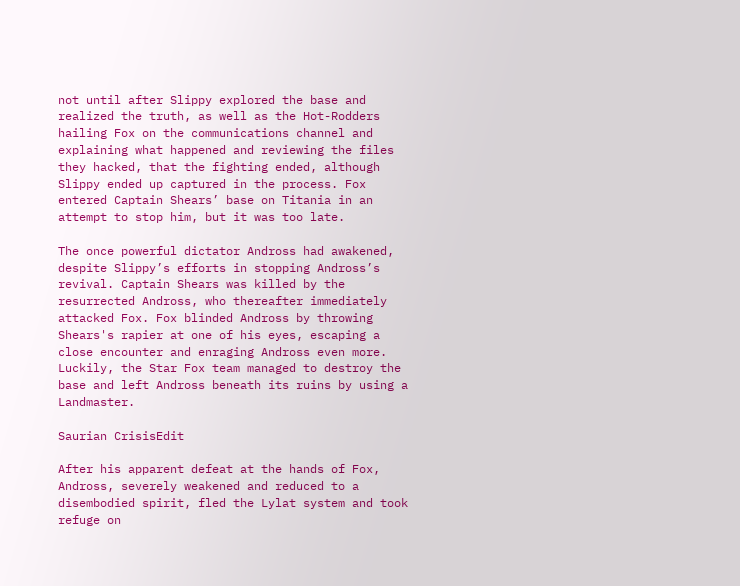not until after Slippy explored the base and realized the truth, as well as the Hot-Rodders hailing Fox on the communications channel and explaining what happened and reviewing the files they hacked, that the fighting ended, although Slippy ended up captured in the process. Fox entered Captain Shears’ base on Titania in an attempt to stop him, but it was too late.

The once powerful dictator Andross had awakened, despite Slippy’s efforts in stopping Andross’s revival. Captain Shears was killed by the resurrected Andross, who thereafter immediately attacked Fox. Fox blinded Andross by throwing Shears's rapier at one of his eyes, escaping a close encounter and enraging Andross even more. Luckily, the Star Fox team managed to destroy the base and left Andross beneath its ruins by using a Landmaster.

Saurian CrisisEdit

After his apparent defeat at the hands of Fox, Andross, severely weakened and reduced to a disembodied spirit, fled the Lylat system and took refuge on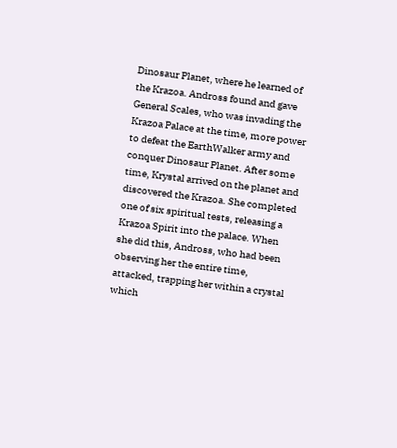Dinosaur Planet, where he learned of the Krazoa. Andross found and gave General Scales, who was invading the Krazoa Palace at the time, more power to defeat the EarthWalker army and conquer Dinosaur Planet. After some time, Krystal arrived on the planet and discovered the Krazoa. She completed one of six spiritual tests, releasing a Krazoa Spirit into the palace. When she did this, Andross, who had been observing her the entire time, attacked, trapping her within a crystal which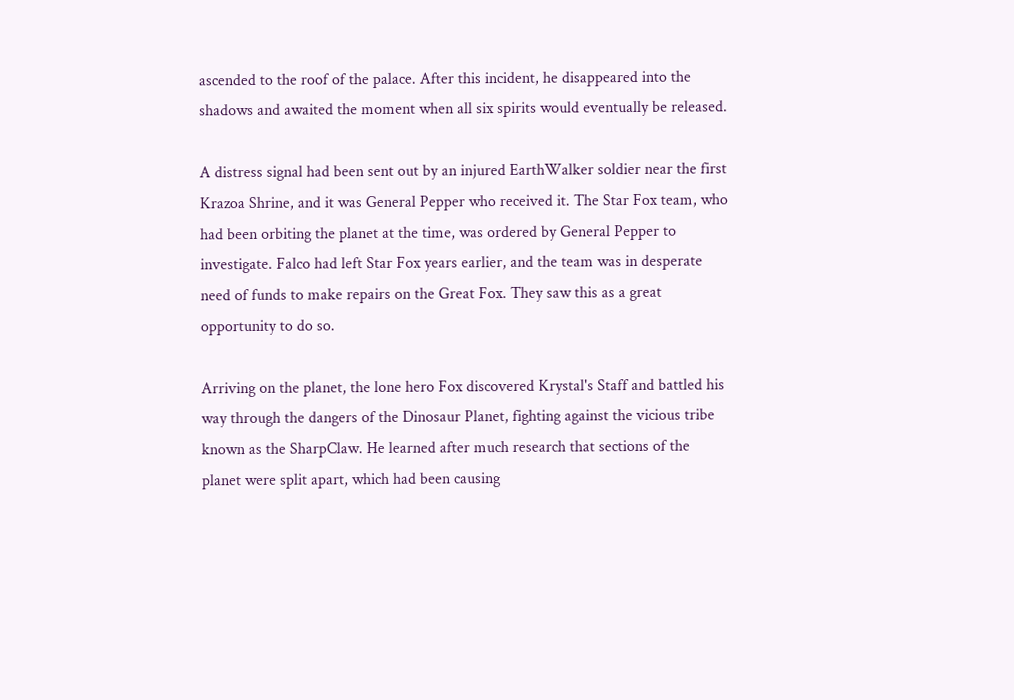ascended to the roof of the palace. After this incident, he disappeared into the shadows and awaited the moment when all six spirits would eventually be released.

A distress signal had been sent out by an injured EarthWalker soldier near the first Krazoa Shrine, and it was General Pepper who received it. The Star Fox team, who had been orbiting the planet at the time, was ordered by General Pepper to investigate. Falco had left Star Fox years earlier, and the team was in desperate need of funds to make repairs on the Great Fox. They saw this as a great opportunity to do so.

Arriving on the planet, the lone hero Fox discovered Krystal's Staff and battled his way through the dangers of the Dinosaur Planet, fighting against the vicious tribe known as the SharpClaw. He learned after much research that sections of the planet were split apart, which had been causing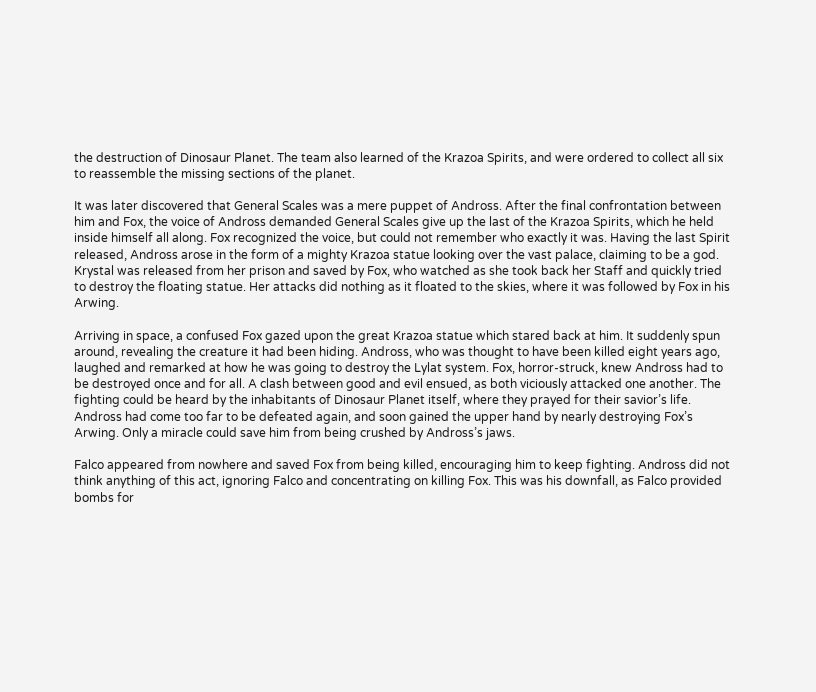the destruction of Dinosaur Planet. The team also learned of the Krazoa Spirits, and were ordered to collect all six to reassemble the missing sections of the planet.

It was later discovered that General Scales was a mere puppet of Andross. After the final confrontation between him and Fox, the voice of Andross demanded General Scales give up the last of the Krazoa Spirits, which he held inside himself all along. Fox recognized the voice, but could not remember who exactly it was. Having the last Spirit released, Andross arose in the form of a mighty Krazoa statue looking over the vast palace, claiming to be a god. Krystal was released from her prison and saved by Fox, who watched as she took back her Staff and quickly tried to destroy the floating statue. Her attacks did nothing as it floated to the skies, where it was followed by Fox in his Arwing.

Arriving in space, a confused Fox gazed upon the great Krazoa statue which stared back at him. It suddenly spun around, revealing the creature it had been hiding. Andross, who was thought to have been killed eight years ago, laughed and remarked at how he was going to destroy the Lylat system. Fox, horror-struck, knew Andross had to be destroyed once and for all. A clash between good and evil ensued, as both viciously attacked one another. The fighting could be heard by the inhabitants of Dinosaur Planet itself, where they prayed for their savior’s life. Andross had come too far to be defeated again, and soon gained the upper hand by nearly destroying Fox’s Arwing. Only a miracle could save him from being crushed by Andross’s jaws.

Falco appeared from nowhere and saved Fox from being killed, encouraging him to keep fighting. Andross did not think anything of this act, ignoring Falco and concentrating on killing Fox. This was his downfall, as Falco provided bombs for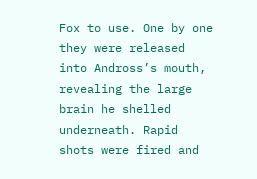Fox to use. One by one they were released into Andross’s mouth, revealing the large brain he shelled underneath. Rapid shots were fired and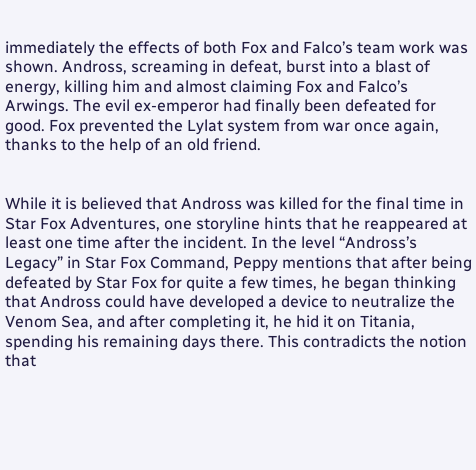immediately the effects of both Fox and Falco’s team work was shown. Andross, screaming in defeat, burst into a blast of energy, killing him and almost claiming Fox and Falco’s Arwings. The evil ex-emperor had finally been defeated for good. Fox prevented the Lylat system from war once again, thanks to the help of an old friend.


While it is believed that Andross was killed for the final time in Star Fox Adventures, one storyline hints that he reappeared at least one time after the incident. In the level “Andross’s Legacy” in Star Fox Command, Peppy mentions that after being defeated by Star Fox for quite a few times, he began thinking that Andross could have developed a device to neutralize the Venom Sea, and after completing it, he hid it on Titania, spending his remaining days there. This contradicts the notion that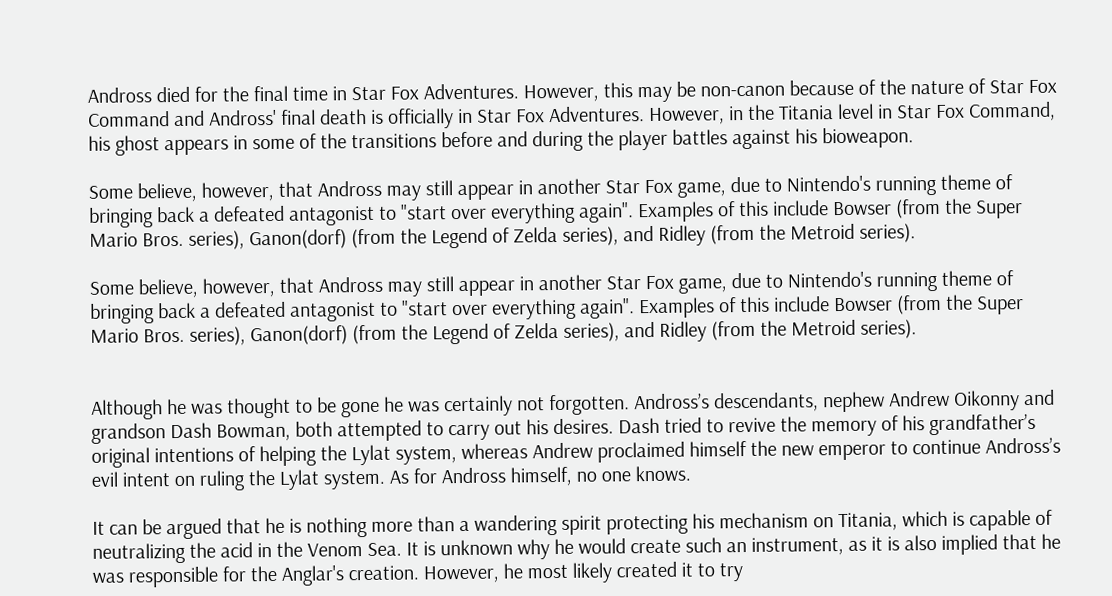Andross died for the final time in Star Fox Adventures. However, this may be non-canon because of the nature of Star Fox Command and Andross' final death is officially in Star Fox Adventures. However, in the Titania level in Star Fox Command, his ghost appears in some of the transitions before and during the player battles against his bioweapon.

Some believe, however, that Andross may still appear in another Star Fox game, due to Nintendo's running theme of bringing back a defeated antagonist to "start over everything again". Examples of this include Bowser (from the Super Mario Bros. series), Ganon(dorf) (from the Legend of Zelda series), and Ridley (from the Metroid series).

Some believe, however, that Andross may still appear in another Star Fox game, due to Nintendo's running theme of bringing back a defeated antagonist to "start over everything again". Examples of this include Bowser (from the Super Mario Bros. series), Ganon(dorf) (from the Legend of Zelda series), and Ridley (from the Metroid series).


Although he was thought to be gone he was certainly not forgotten. Andross’s descendants, nephew Andrew Oikonny and grandson Dash Bowman, both attempted to carry out his desires. Dash tried to revive the memory of his grandfather’s original intentions of helping the Lylat system, whereas Andrew proclaimed himself the new emperor to continue Andross’s evil intent on ruling the Lylat system. As for Andross himself, no one knows.

It can be argued that he is nothing more than a wandering spirit protecting his mechanism on Titania, which is capable of neutralizing the acid in the Venom Sea. It is unknown why he would create such an instrument, as it is also implied that he was responsible for the Anglar's creation. However, he most likely created it to try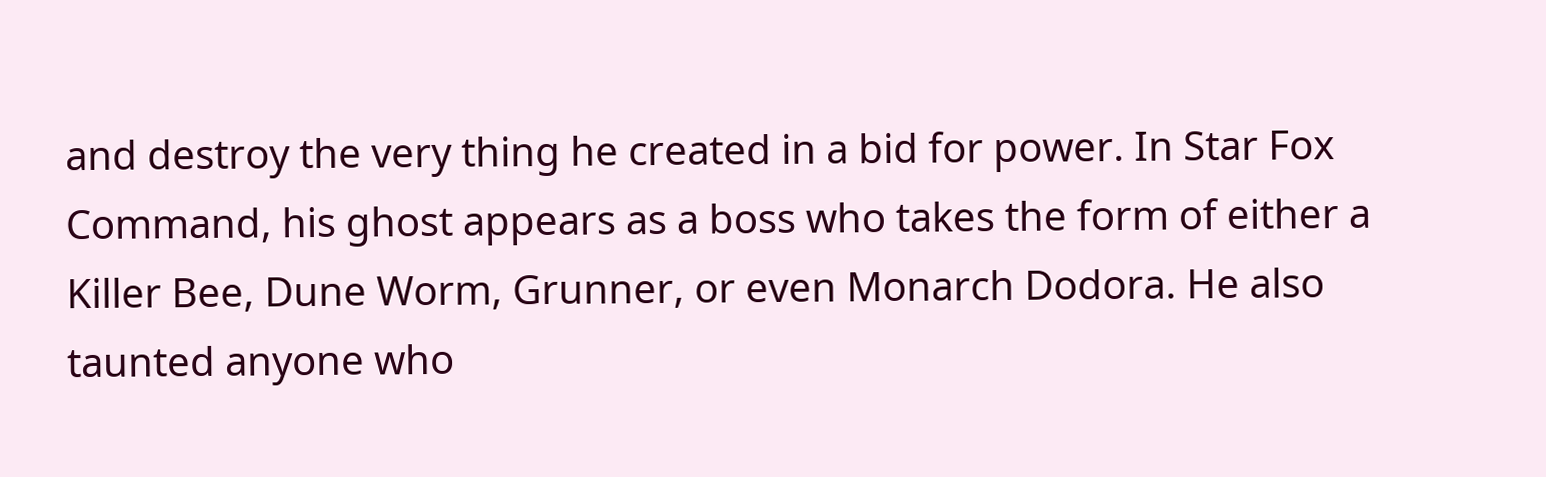and destroy the very thing he created in a bid for power. In Star Fox Command, his ghost appears as a boss who takes the form of either a Killer Bee, Dune Worm, Grunner, or even Monarch Dodora. He also taunted anyone who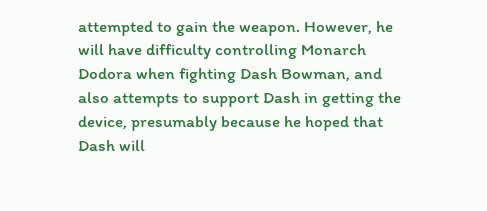attempted to gain the weapon. However, he will have difficulty controlling Monarch Dodora when fighting Dash Bowman, and also attempts to support Dash in getting the device, presumably because he hoped that Dash will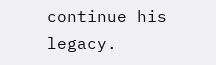continue his legacy.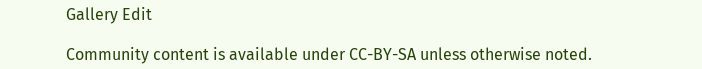Gallery Edit

Community content is available under CC-BY-SA unless otherwise noted.